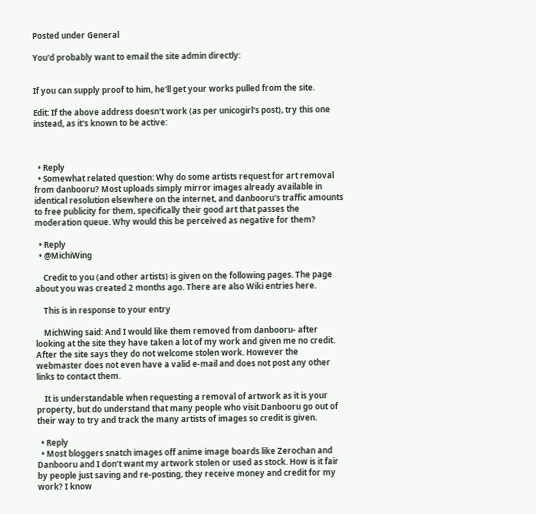Posted under General

You'd probably want to email the site admin directly:


If you can supply proof to him, he'll get your works pulled from the site.

Edit: If the above address doesn't work (as per unicogirl's post), try this one instead, as it's known to be active:



  • Reply
  • Somewhat related question: Why do some artists request for art removal from danbooru? Most uploads simply mirror images already available in identical resolution elsewhere on the internet, and danbooru's traffic amounts to free publicity for them, specifically their good art that passes the moderation queue. Why would this be perceived as negative for them?

  • Reply
  • @MichiWing

    Credit to you (and other artists) is given on the following pages. The page about you was created 2 months ago. There are also Wiki entries here.

    This is in response to your entry

    MichWing said: And I would like them removed from danbooru- after looking at the site they have taken a lot of my work and given me no credit. After the site says they do not welcome stolen work. However the webmaster does not even have a valid e-mail and does not post any other links to contact them.

    It is understandable when requesting a removal of artwork as it is your property, but do understand that many people who visit Danbooru go out of their way to try and track the many artists of images so credit is given.

  • Reply
  • Most bloggers snatch images off anime image boards like Zerochan and Danbooru and I don’t want my artwork stolen or used as stock. How is it fair by people just saving and re-posting, they receive money and credit for my work? I know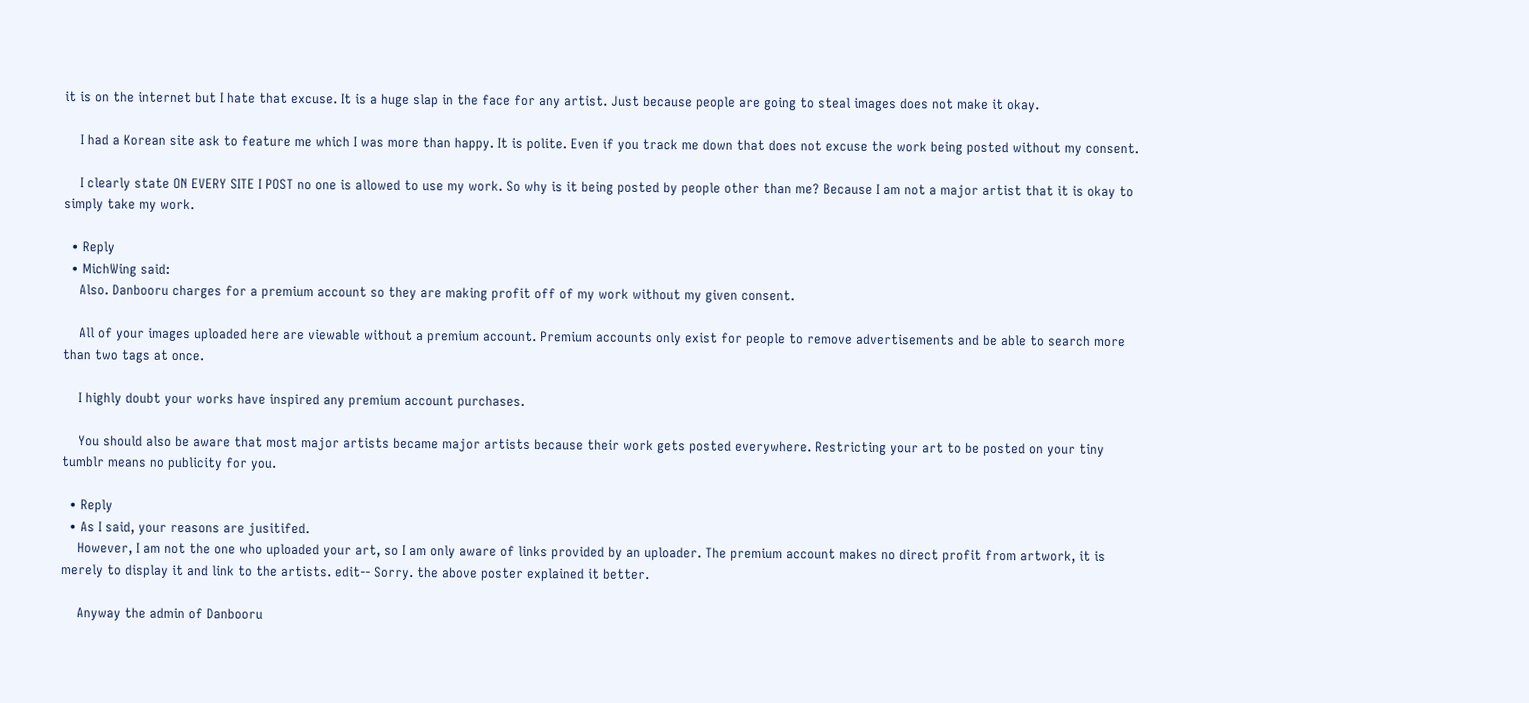it is on the internet but I hate that excuse. It is a huge slap in the face for any artist. Just because people are going to steal images does not make it okay.

    I had a Korean site ask to feature me which I was more than happy. It is polite. Even if you track me down that does not excuse the work being posted without my consent.

    I clearly state ON EVERY SITE I POST no one is allowed to use my work. So why is it being posted by people other than me? Because I am not a major artist that it is okay to simply take my work.

  • Reply
  • MichWing said:
    Also. Danbooru charges for a premium account so they are making profit off of my work without my given consent.

    All of your images uploaded here are viewable without a premium account. Premium accounts only exist for people to remove advertisements and be able to search more than two tags at once.

    I highly doubt your works have inspired any premium account purchases.

    You should also be aware that most major artists became major artists because their work gets posted everywhere. Restricting your art to be posted on your tiny tumblr means no publicity for you.

  • Reply
  • As I said, your reasons are jusitifed.
    However, I am not the one who uploaded your art, so I am only aware of links provided by an uploader. The premium account makes no direct profit from artwork, it is merely to display it and link to the artists. edit-- Sorry. the above poster explained it better.

    Anyway the admin of Danbooru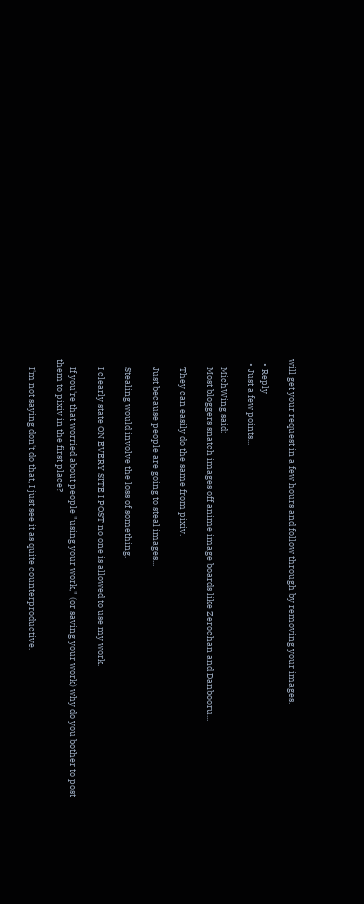will get your request in a few hours and follow through by removing your images.

  • Reply
  • Just a few points...

    MichWing said:
    Most bloggers snatch images off anime image boards like Zerochan and Danbooru...

    They can easily do the same from pixiv.

    Just because people are going to steal images...

    Stealing would involve the loss of something.

    I clearly state ON EVERY SITE I POST no one is allowed to use my work.

    If you're that worried about people "using your work," (or saving your work) why do you bother to post them to pixiv in the first place?

    I'm not saying don't do that, I just see it as quite counterproductive.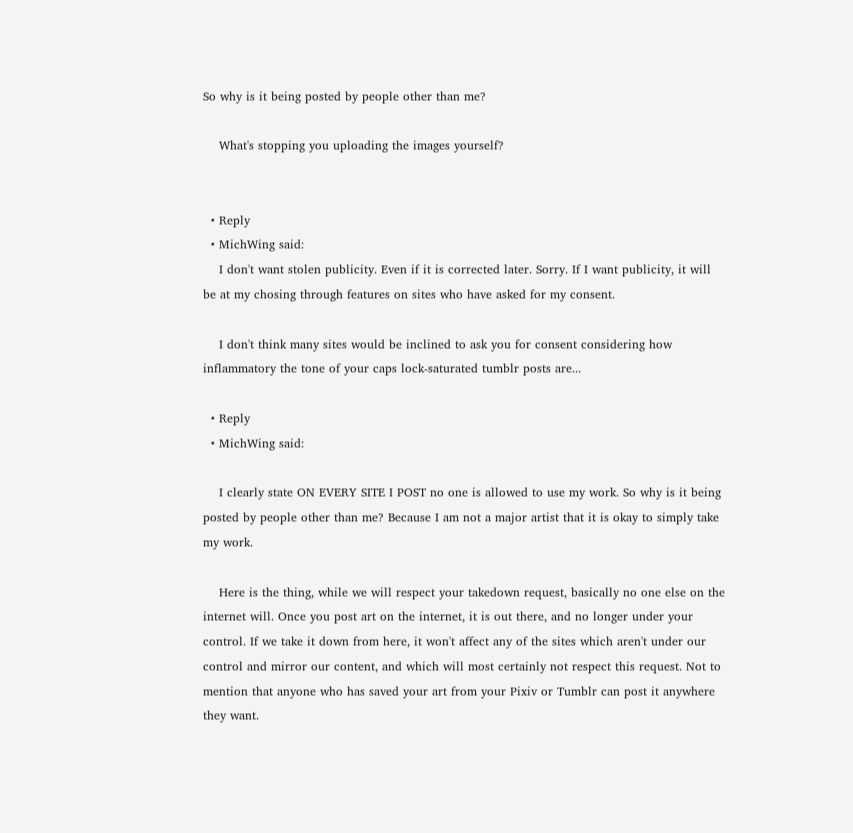So why is it being posted by people other than me?

    What's stopping you uploading the images yourself?


  • Reply
  • MichWing said:
    I don't want stolen publicity. Even if it is corrected later. Sorry. If I want publicity, it will be at my chosing through features on sites who have asked for my consent.

    I don't think many sites would be inclined to ask you for consent considering how inflammatory the tone of your caps lock-saturated tumblr posts are...

  • Reply
  • MichWing said:

    I clearly state ON EVERY SITE I POST no one is allowed to use my work. So why is it being posted by people other than me? Because I am not a major artist that it is okay to simply take my work.

    Here is the thing, while we will respect your takedown request, basically no one else on the internet will. Once you post art on the internet, it is out there, and no longer under your control. If we take it down from here, it won't affect any of the sites which aren't under our control and mirror our content, and which will most certainly not respect this request. Not to mention that anyone who has saved your art from your Pixiv or Tumblr can post it anywhere they want.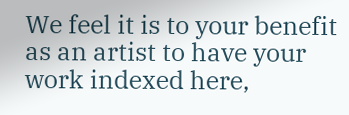We feel it is to your benefit as an artist to have your work indexed here,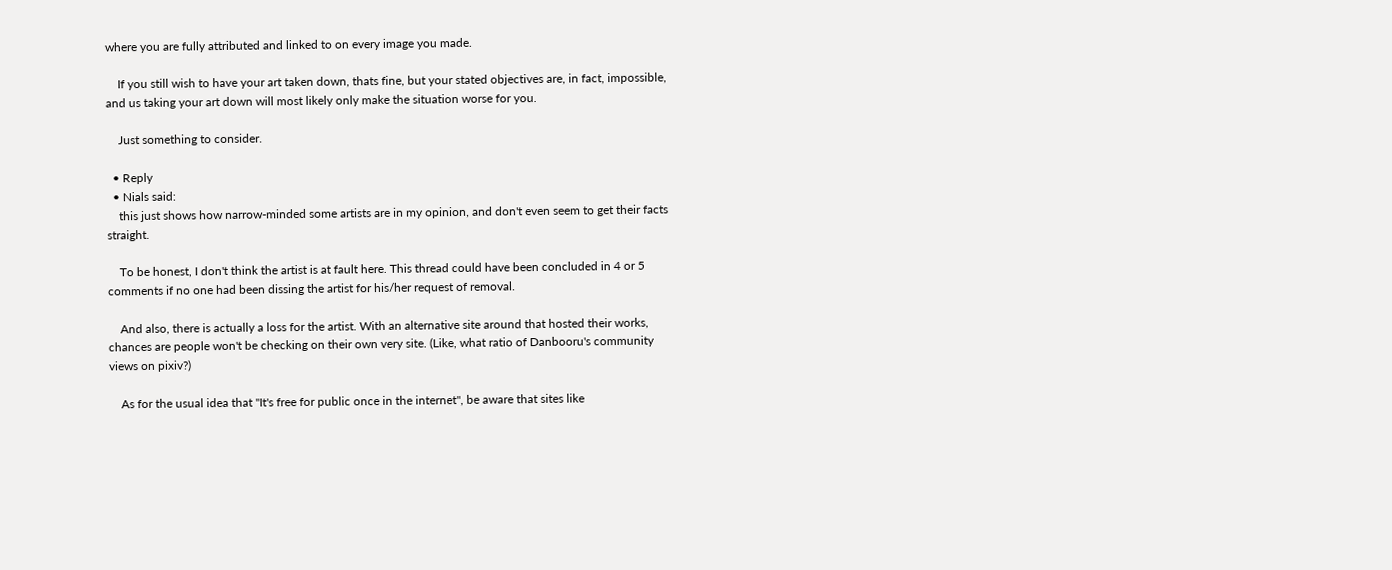where you are fully attributed and linked to on every image you made.

    If you still wish to have your art taken down, thats fine, but your stated objectives are, in fact, impossible, and us taking your art down will most likely only make the situation worse for you.

    Just something to consider.

  • Reply
  • Nials said:
    this just shows how narrow-minded some artists are in my opinion, and don't even seem to get their facts straight.

    To be honest, I don't think the artist is at fault here. This thread could have been concluded in 4 or 5 comments if no one had been dissing the artist for his/her request of removal.

    And also, there is actually a loss for the artist. With an alternative site around that hosted their works, chances are people won't be checking on their own very site. (Like, what ratio of Danbooru's community views on pixiv?)

    As for the usual idea that "It's free for public once in the internet", be aware that sites like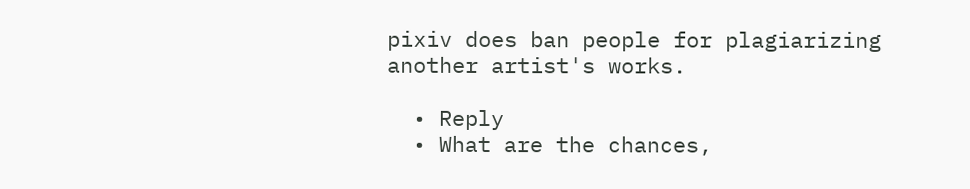pixiv does ban people for plagiarizing another artist's works.

  • Reply
  • What are the chances,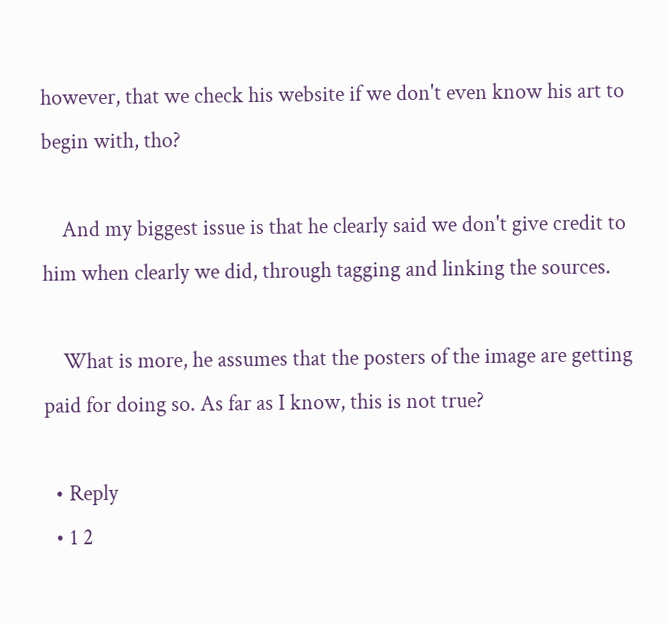however, that we check his website if we don't even know his art to begin with, tho?

    And my biggest issue is that he clearly said we don't give credit to him when clearly we did, through tagging and linking the sources.

    What is more, he assumes that the posters of the image are getting paid for doing so. As far as I know, this is not true?

  • Reply
  • 1 2